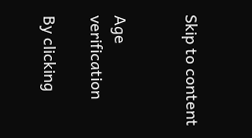Skip to content


Age verification

By clicking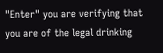"Enter" you are verifying that you are of the legal drinking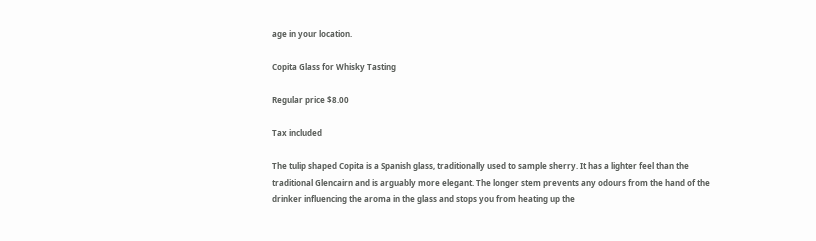age in your location.

Copita Glass for Whisky Tasting

Regular price $8.00

Tax included

The tulip shaped Copita is a Spanish glass, traditionally used to sample sherry. It has a lighter feel than the traditional Glencairn and is arguably more elegant. The longer stem prevents any odours from the hand of the drinker influencing the aroma in the glass and stops you from heating up the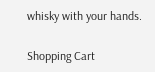whisky with your hands.

Shopping Cart